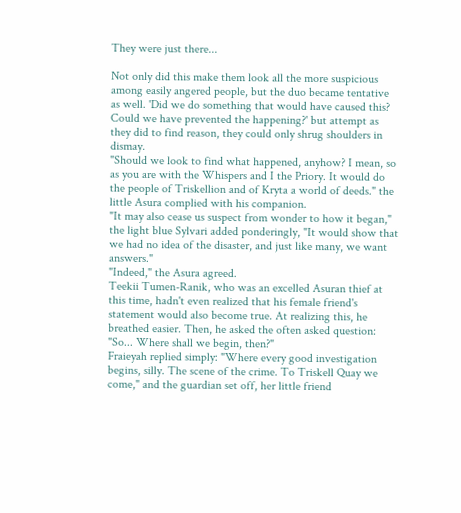They were just there...

Not only did this make them look all the more suspicious among easily angered people, but the duo became tentative as well. 'Did we do something that would have caused this? Could we have prevented the happening?' but attempt as they did to find reason, they could only shrug shoulders in dismay.
"Should we look to find what happened, anyhow? I mean, so as you are with the Whispers and I the Priory. It would do the people of Triskellion and of Kryta a world of deeds." the little Asura complied with his companion.
"It may also cease us suspect from wonder to how it began," the light blue Sylvari added ponderingly, "It would show that we had no idea of the disaster, and just like many, we want answers."
"Indeed," the Asura agreed.
Teekii Tumen-Ranik, who was an excelled Asuran thief at this time, hadn't even realized that his female friend's statement would also become true. At realizing this, he breathed easier. Then, he asked the often asked question:
"So... Where shall we begin, then?"
Fraieyah replied simply: "Where every good investigation begins, silly. The scene of the crime. To Triskell Quay we come," and the guardian set off, her little friend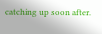catching up soon after.